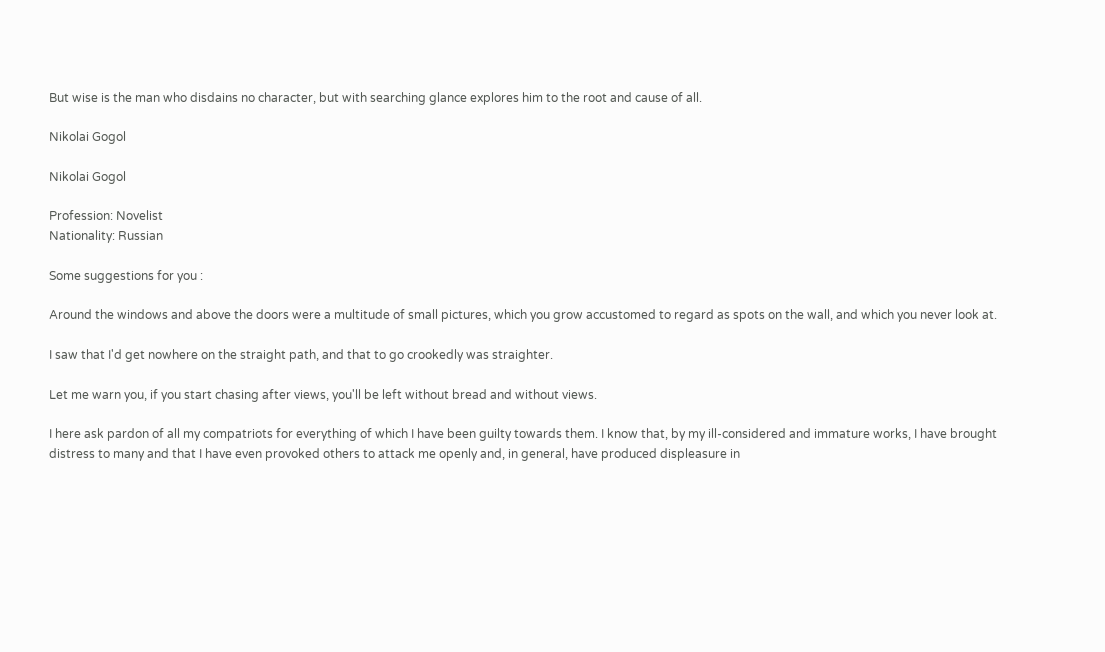But wise is the man who disdains no character, but with searching glance explores him to the root and cause of all.

Nikolai Gogol

Nikolai Gogol

Profession: Novelist
Nationality: Russian

Some suggestions for you :

Around the windows and above the doors were a multitude of small pictures, which you grow accustomed to regard as spots on the wall, and which you never look at.

I saw that I'd get nowhere on the straight path, and that to go crookedly was straighter.

Let me warn you, if you start chasing after views, you'll be left without bread and without views.

I here ask pardon of all my compatriots for everything of which I have been guilty towards them. I know that, by my ill-considered and immature works, I have brought distress to many and that I have even provoked others to attack me openly and, in general, have produced displeasure in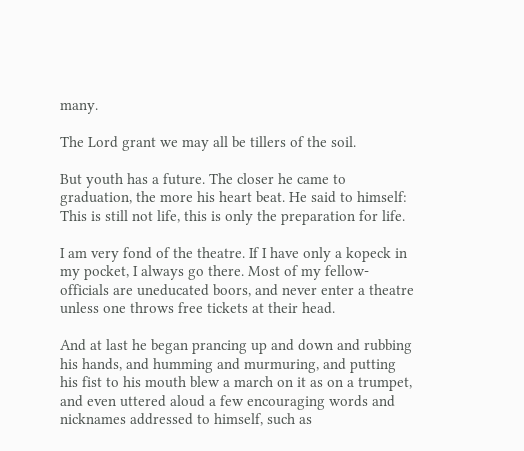many.

The Lord grant we may all be tillers of the soil.

But youth has a future. The closer he came to graduation, the more his heart beat. He said to himself: This is still not life, this is only the preparation for life.

I am very fond of the theatre. If I have only a kopeck in my pocket, I always go there. Most of my fellow-officials are uneducated boors, and never enter a theatre unless one throws free tickets at their head.

And at last he began prancing up and down and rubbing his hands, and humming and murmuring, and putting his fist to his mouth blew a march on it as on a trumpet, and even uttered aloud a few encouraging words and nicknames addressed to himself, such as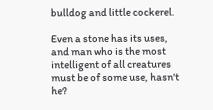bulldog and little cockerel.

Even a stone has its uses, and man who is the most intelligent of all creatures must be of some use, hasn't he?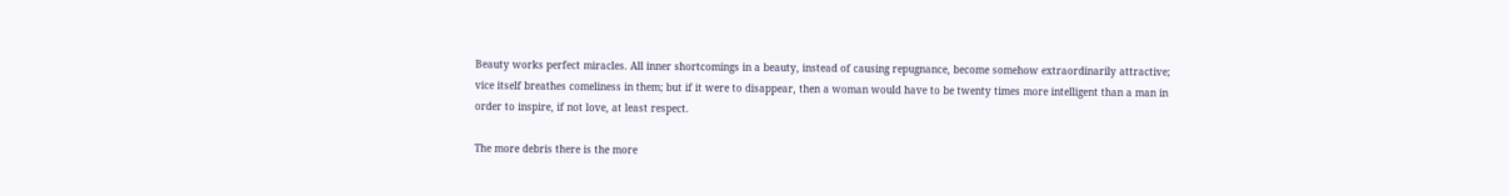Beauty works perfect miracles. All inner shortcomings in a beauty, instead of causing repugnance, become somehow extraordinarily attractive; vice itself breathes comeliness in them; but if it were to disappear, then a woman would have to be twenty times more intelligent than a man in order to inspire, if not love, at least respect.

The more debris there is the more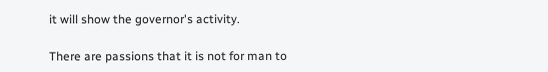it will show the governor's activity.

There are passions that it is not for man to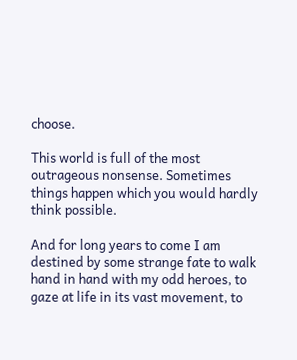choose.

This world is full of the most outrageous nonsense. Sometimes things happen which you would hardly think possible.

And for long years to come I am destined by some strange fate to walk hand in hand with my odd heroes, to gaze at life in its vast movement, to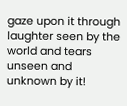gaze upon it through laughter seen by the world and tears unseen and unknown by it!